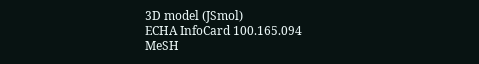3D model (JSmol)
ECHA InfoCard 100.165.094
MeSH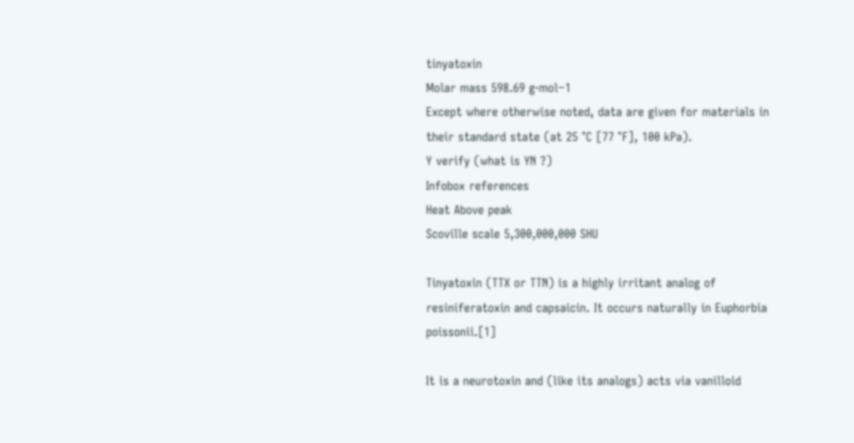tinyatoxin
Molar mass 598.69 g·mol−1
Except where otherwise noted, data are given for materials in their standard state (at 25 °C [77 °F], 100 kPa).
Y verify (what is YN ?)
Infobox references
Heat Above peak
Scoville scale 5,300,000,000 SHU

Tinyatoxin (TTX or TTN) is a highly irritant analog of resiniferatoxin and capsaicin. It occurs naturally in Euphorbia poissonii.[1]

It is a neurotoxin and (like its analogs) acts via vanilloid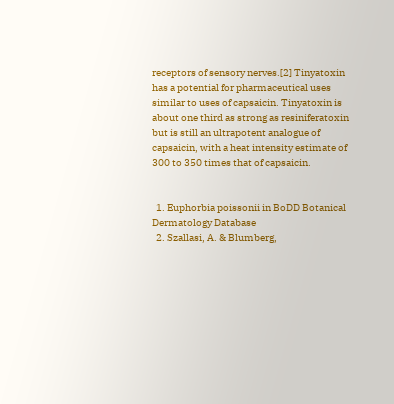receptors of sensory nerves.[2] Tinyatoxin has a potential for pharmaceutical uses similar to uses of capsaicin. Tinyatoxin is about one third as strong as resiniferatoxin but is still an ultrapotent analogue of capsaicin, with a heat intensity estimate of 300 to 350 times that of capsaicin.


  1. Euphorbia poissonii in BoDD Botanical Dermatology Database
  2. Szallasi, A. & Blumberg,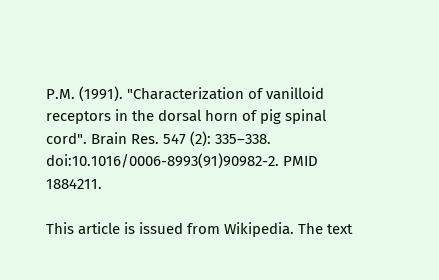P.M. (1991). "Characterization of vanilloid receptors in the dorsal horn of pig spinal cord". Brain Res. 547 (2): 335–338. doi:10.1016/0006-8993(91)90982-2. PMID 1884211.

This article is issued from Wikipedia. The text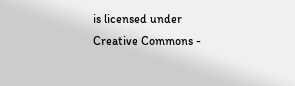is licensed under Creative Commons -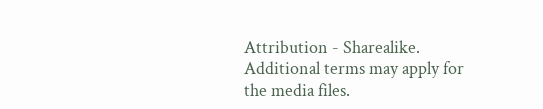Attribution - Sharealike. Additional terms may apply for the media files.